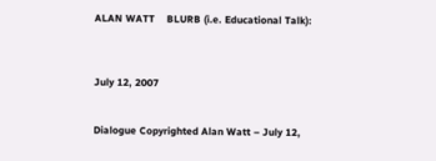ALAN WATT    BLURB (i.e. Educational Talk):



July 12, 2007


Dialogue Copyrighted Alan Watt – July 12,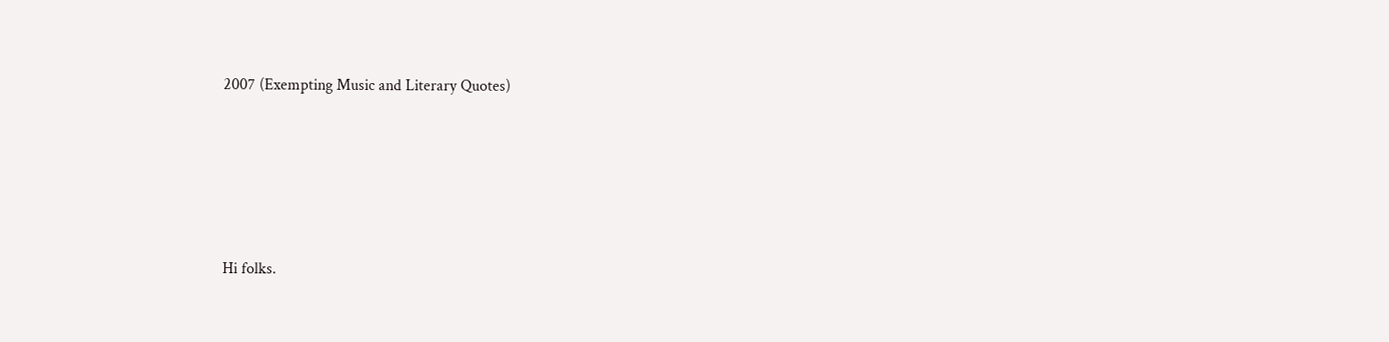2007 (Exempting Music and Literary Quotes)





Hi folks.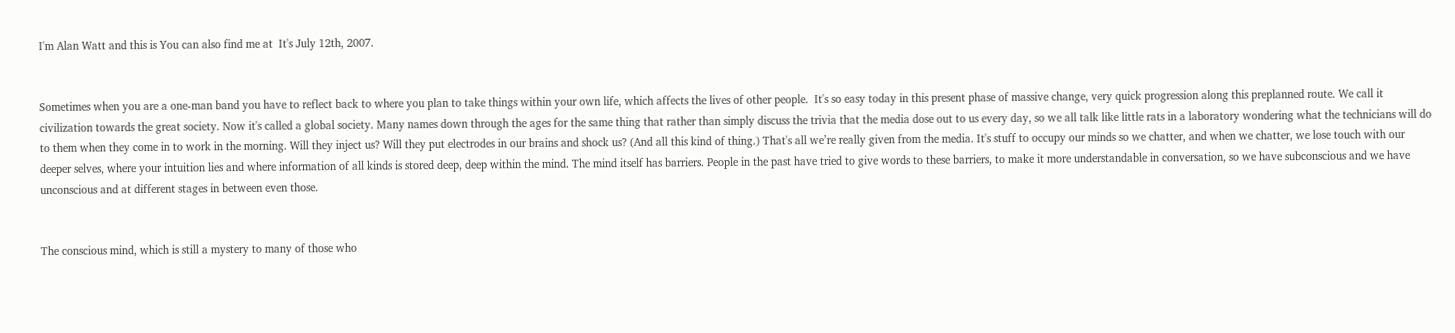I'm Alan Watt and this is You can also find me at  It's July 12th, 2007.


Sometimes when you are a one-man band you have to reflect back to where you plan to take things within your own life, which affects the lives of other people.  It's so easy today in this present phase of massive change, very quick progression along this preplanned route. We call it civilization towards the great society. Now it's called a global society. Many names down through the ages for the same thing that rather than simply discuss the trivia that the media dose out to us every day, so we all talk like little rats in a laboratory wondering what the technicians will do to them when they come in to work in the morning. Will they inject us? Will they put electrodes in our brains and shock us? (And all this kind of thing.) That's all we’re really given from the media. It's stuff to occupy our minds so we chatter, and when we chatter, we lose touch with our deeper selves, where your intuition lies and where information of all kinds is stored deep, deep within the mind. The mind itself has barriers. People in the past have tried to give words to these barriers, to make it more understandable in conversation, so we have subconscious and we have unconscious and at different stages in between even those.


The conscious mind, which is still a mystery to many of those who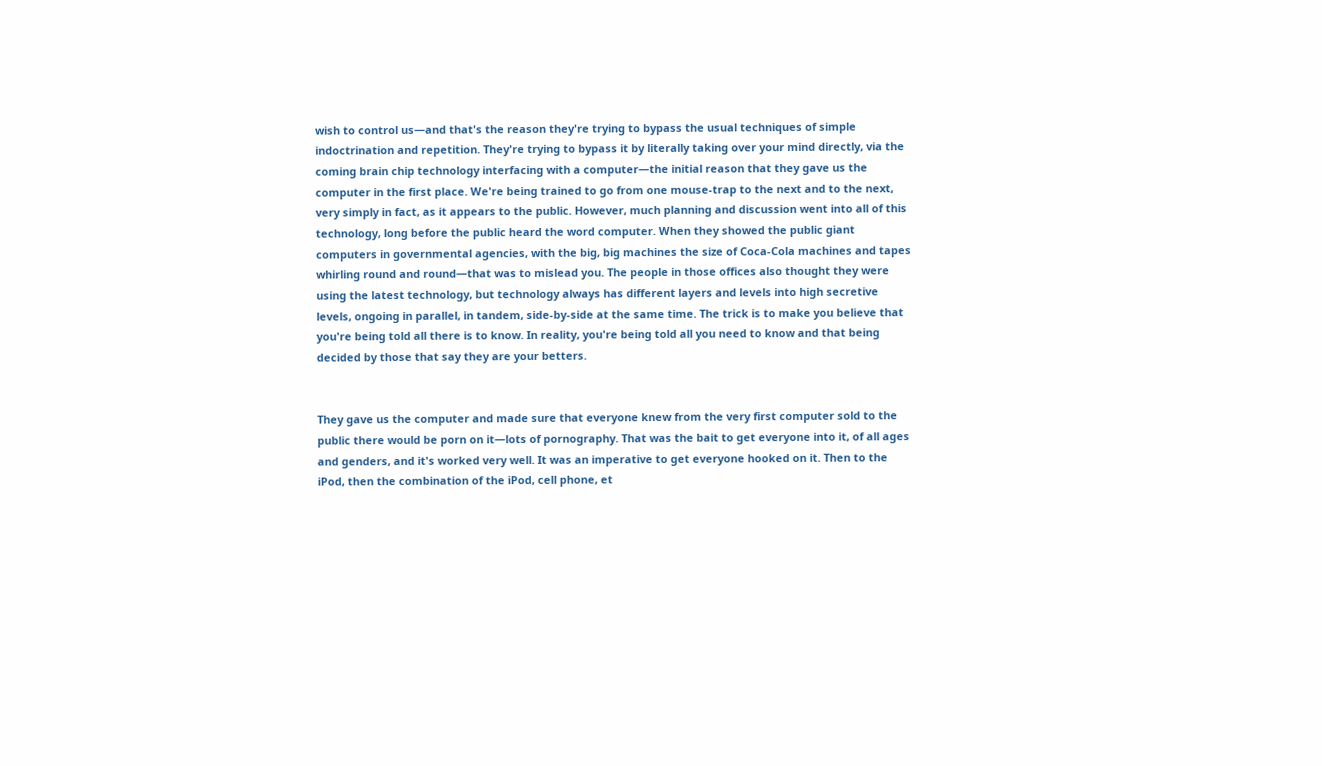wish to control us—and that's the reason they're trying to bypass the usual techniques of simple indoctrination and repetition. They're trying to bypass it by literally taking over your mind directly, via the coming brain chip technology interfacing with a computer—the initial reason that they gave us the computer in the first place. We're being trained to go from one mouse-trap to the next and to the next, very simply in fact, as it appears to the public. However, much planning and discussion went into all of this technology, long before the public heard the word computer. When they showed the public giant computers in governmental agencies, with the big, big machines the size of Coca-Cola machines and tapes whirling round and round—that was to mislead you. The people in those offices also thought they were using the latest technology, but technology always has different layers and levels into high secretive levels, ongoing in parallel, in tandem, side-by-side at the same time. The trick is to make you believe that you're being told all there is to know. In reality, you're being told all you need to know and that being decided by those that say they are your betters.


They gave us the computer and made sure that everyone knew from the very first computer sold to the public there would be porn on it—lots of pornography. That was the bait to get everyone into it, of all ages and genders, and it's worked very well. It was an imperative to get everyone hooked on it. Then to the iPod, then the combination of the iPod, cell phone, et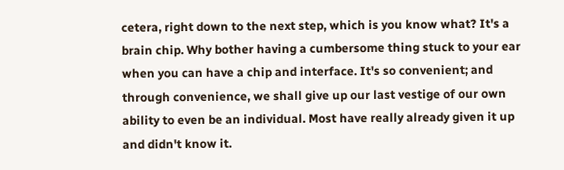cetera, right down to the next step, which is you know what? It's a brain chip. Why bother having a cumbersome thing stuck to your ear when you can have a chip and interface. It's so convenient; and through convenience, we shall give up our last vestige of our own ability to even be an individual. Most have really already given it up and didn't know it.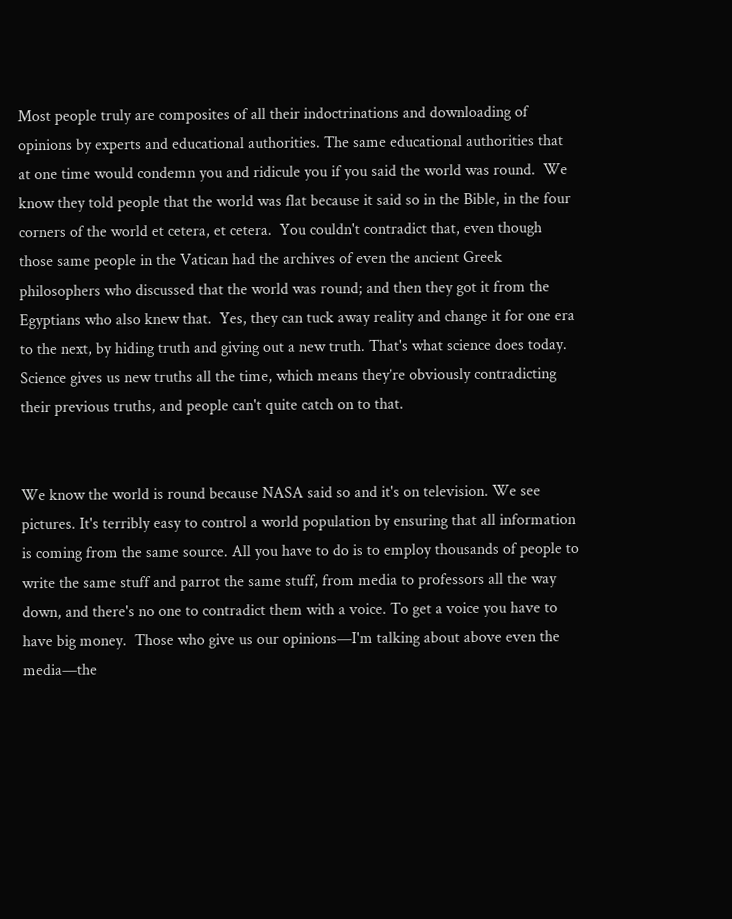Most people truly are composites of all their indoctrinations and downloading of opinions by experts and educational authorities. The same educational authorities that at one time would condemn you and ridicule you if you said the world was round.  We know they told people that the world was flat because it said so in the Bible, in the four corners of the world et cetera, et cetera.  You couldn't contradict that, even though those same people in the Vatican had the archives of even the ancient Greek philosophers who discussed that the world was round; and then they got it from the Egyptians who also knew that.  Yes, they can tuck away reality and change it for one era to the next, by hiding truth and giving out a new truth. That's what science does today. Science gives us new truths all the time, which means they’re obviously contradicting their previous truths, and people can't quite catch on to that.


We know the world is round because NASA said so and it's on television. We see pictures. It's terribly easy to control a world population by ensuring that all information is coming from the same source. All you have to do is to employ thousands of people to write the same stuff and parrot the same stuff, from media to professors all the way down, and there's no one to contradict them with a voice. To get a voice you have to have big money.  Those who give us our opinions—I'm talking about above even the media—the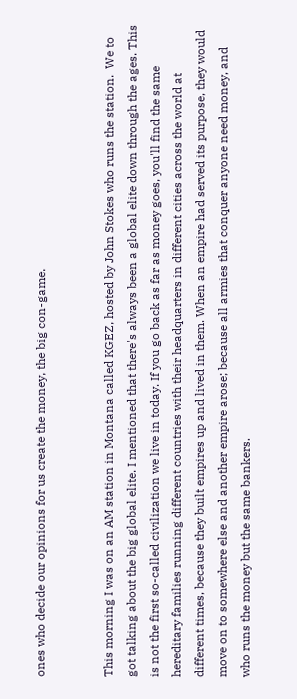ones who decide our opinions for us create the money, the big con-game.


This morning I was on an AM station in Montana called KGEZ, hosted by John Stokes who runs the station.  We to got talking about the big global elite. I mentioned that there's always been a global elite down through the ages. This is not the first so-called civilization we live in today. If you go back as far as money goes, you'll find the same hereditary families running different countries with their headquarters in different cities across the world at different times, because they built empires up and lived in them. When an empire had served its purpose, they would move on to somewhere else and another empire arose; because all armies that conquer anyone need money, and who runs the money but the same bankers.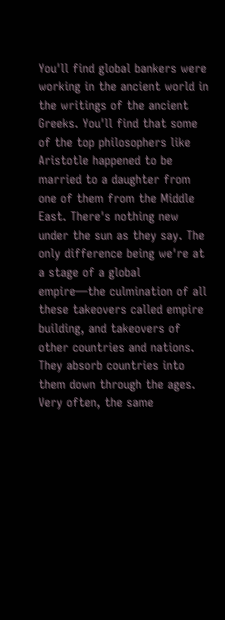You'll find global bankers were working in the ancient world in the writings of the ancient Greeks. You'll find that some of the top philosophers like Aristotle happened to be married to a daughter from one of them from the Middle East. There's nothing new under the sun as they say. The only difference being we're at a stage of a global empire—the culmination of all these takeovers called empire building, and takeovers of other countries and nations. They absorb countries into them down through the ages. Very often, the same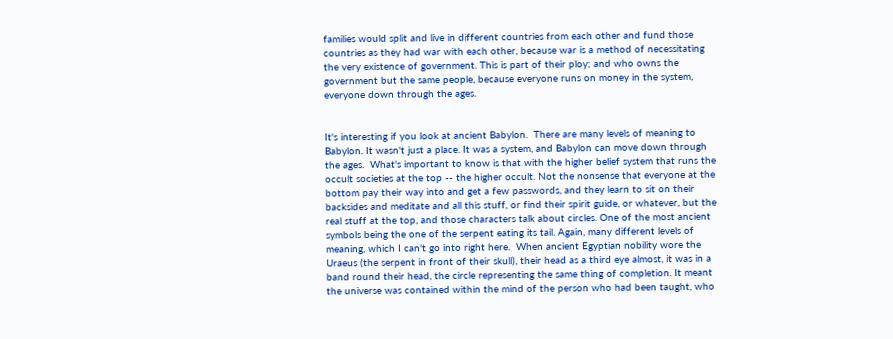families would split and live in different countries from each other and fund those countries as they had war with each other, because war is a method of necessitating the very existence of government. This is part of their ploy; and who owns the government but the same people, because everyone runs on money in the system, everyone down through the ages.


It's interesting if you look at ancient Babylon.  There are many levels of meaning to Babylon. It wasn't just a place. It was a system, and Babylon can move down through the ages.  What's important to know is that with the higher belief system that runs the occult societies at the top -- the higher occult. Not the nonsense that everyone at the bottom pay their way into and get a few passwords, and they learn to sit on their backsides and meditate and all this stuff, or find their spirit guide, or whatever, but the real stuff at the top, and those characters talk about circles. One of the most ancient symbols being the one of the serpent eating its tail. Again, many different levels of meaning, which I can't go into right here.  When ancient Egyptian nobility wore the Uraeus (the serpent in front of their skull), their head as a third eye almost, it was in a band round their head, the circle representing the same thing of completion. It meant the universe was contained within the mind of the person who had been taught, who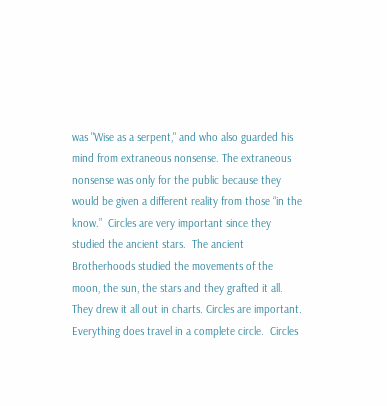was "Wise as a serpent," and who also guarded his mind from extraneous nonsense. The extraneous nonsense was only for the public because they would be given a different reality from those “in the know.”  Circles are very important since they studied the ancient stars.  The ancient Brotherhoods studied the movements of the moon, the sun, the stars and they grafted it all. They drew it all out in charts. Circles are important. Everything does travel in a complete circle.  Circles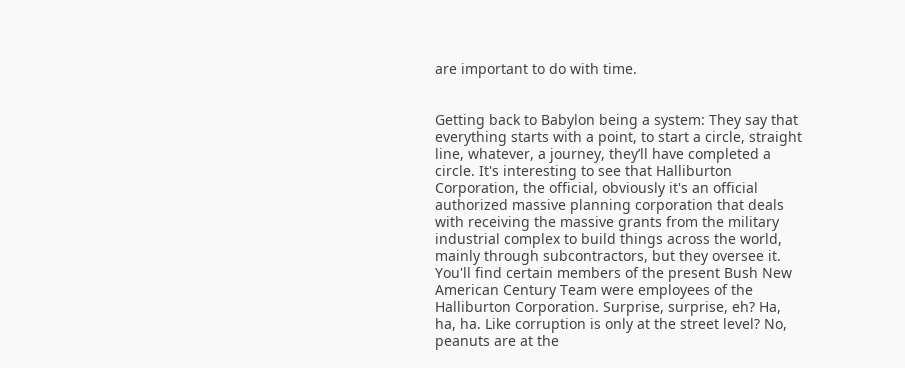are important to do with time.


Getting back to Babylon being a system: They say that everything starts with a point, to start a circle, straight line, whatever, a journey, they’ll have completed a circle. It's interesting to see that Halliburton Corporation, the official, obviously it's an official authorized massive planning corporation that deals with receiving the massive grants from the military industrial complex to build things across the world, mainly through subcontractors, but they oversee it. You'll find certain members of the present Bush New American Century Team were employees of the Halliburton Corporation. Surprise, surprise, eh? Ha, ha, ha. Like corruption is only at the street level? No, peanuts are at the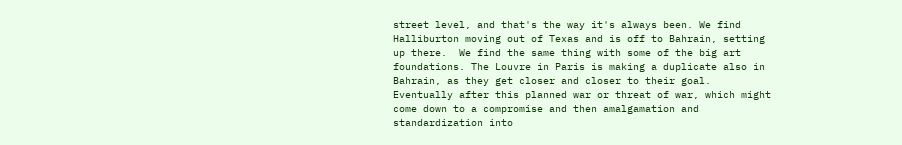street level, and that's the way it's always been. We find Halliburton moving out of Texas and is off to Bahrain, setting up there.  We find the same thing with some of the big art foundations. The Louvre in Paris is making a duplicate also in Bahrain, as they get closer and closer to their goal. Eventually after this planned war or threat of war, which might come down to a compromise and then amalgamation and standardization into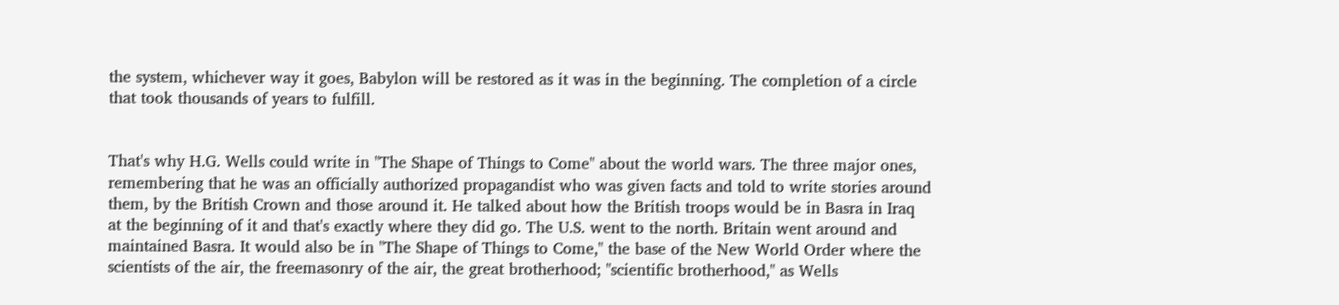the system, whichever way it goes, Babylon will be restored as it was in the beginning. The completion of a circle that took thousands of years to fulfill.


That's why H.G. Wells could write in "The Shape of Things to Come" about the world wars. The three major ones, remembering that he was an officially authorized propagandist who was given facts and told to write stories around them, by the British Crown and those around it. He talked about how the British troops would be in Basra in Iraq at the beginning of it and that's exactly where they did go. The U.S. went to the north. Britain went around and maintained Basra. It would also be in "The Shape of Things to Come," the base of the New World Order where the scientists of the air, the freemasonry of the air, the great brotherhood; "scientific brotherhood," as Wells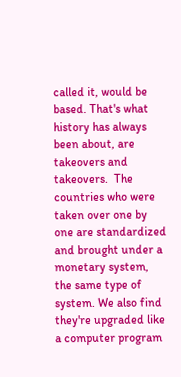called it, would be based. That's what history has always been about, are takeovers and takeovers.  The countries who were taken over one by one are standardized and brought under a monetary system, the same type of system. We also find they're upgraded like a computer program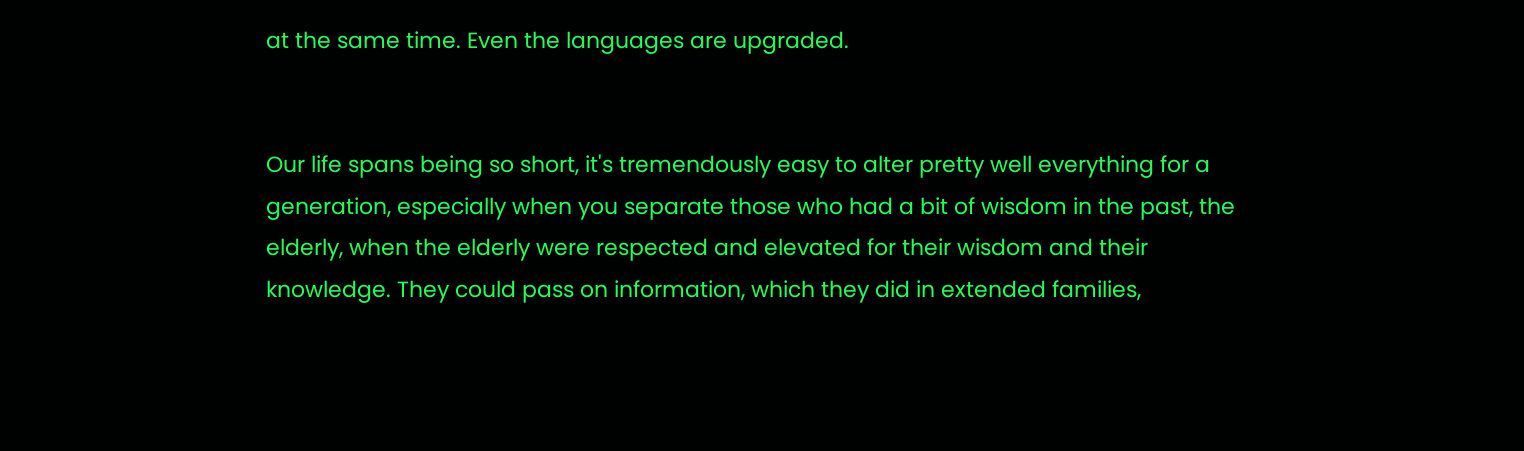at the same time. Even the languages are upgraded.


Our life spans being so short, it's tremendously easy to alter pretty well everything for a generation, especially when you separate those who had a bit of wisdom in the past, the elderly, when the elderly were respected and elevated for their wisdom and their knowledge. They could pass on information, which they did in extended families,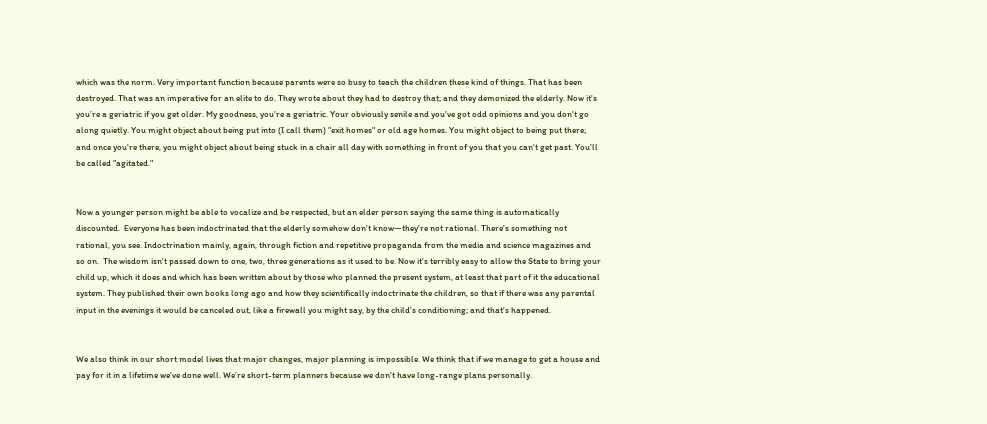which was the norm. Very important function because parents were so busy to teach the children these kind of things. That has been destroyed. That was an imperative for an elite to do. They wrote about they had to destroy that; and they demonized the elderly. Now it's you’re a geriatric if you get older. My goodness, you're a geriatric. Your obviously senile and you've got odd opinions and you don't go along quietly. You might object about being put into (I call them) "exit homes" or old age homes. You might object to being put there; and once you're there, you might object about being stuck in a chair all day with something in front of you that you can't get past. You'll be called "agitated."


Now a younger person might be able to vocalize and be respected, but an elder person saying the same thing is automatically discounted.  Everyone has been indoctrinated that the elderly somehow don't know—they're not rational. There's something not rational, you see. Indoctrination mainly, again, through fiction and repetitive propaganda from the media and science magazines and so on.  The wisdom isn't passed down to one, two, three generations as it used to be. Now it's terribly easy to allow the State to bring your child up, which it does and which has been written about by those who planned the present system, at least that part of it the educational system. They published their own books long ago and how they scientifically indoctrinate the children, so that if there was any parental input in the evenings it would be canceled out, like a firewall you might say, by the child's conditioning; and that's happened.


We also think in our short model lives that major changes, major planning is impossible. We think that if we manage to get a house and pay for it in a lifetime we've done well. We’re short-term planners because we don't have long-range plans personally.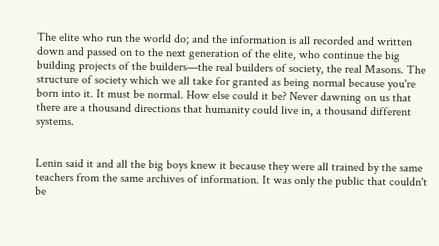The elite who run the world do; and the information is all recorded and written down and passed on to the next generation of the elite, who continue the big building projects of the builders—the real builders of society, the real Masons. The structure of society which we all take for granted as being normal because you're born into it. It must be normal. How else could it be? Never dawning on us that there are a thousand directions that humanity could live in, a thousand different systems.


Lenin said it and all the big boys knew it because they were all trained by the same teachers from the same archives of information. It was only the public that couldn't be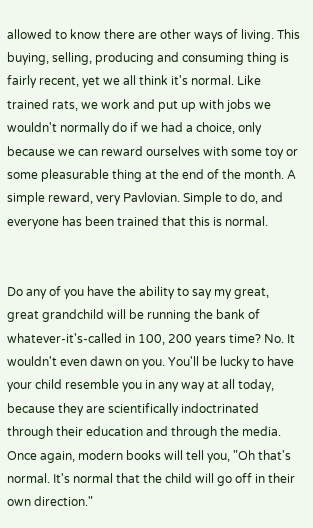allowed to know there are other ways of living. This buying, selling, producing and consuming thing is fairly recent, yet we all think it's normal. Like trained rats, we work and put up with jobs we wouldn't normally do if we had a choice, only because we can reward ourselves with some toy or some pleasurable thing at the end of the month. A simple reward, very Pavlovian. Simple to do, and everyone has been trained that this is normal.


Do any of you have the ability to say my great, great grandchild will be running the bank of whatever-it's-called in 100, 200 years time? No. It wouldn't even dawn on you. You'll be lucky to have your child resemble you in any way at all today, because they are scientifically indoctrinated through their education and through the media. Once again, modern books will tell you, "Oh that's normal. It's normal that the child will go off in their own direction."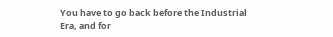You have to go back before the Industrial Era, and for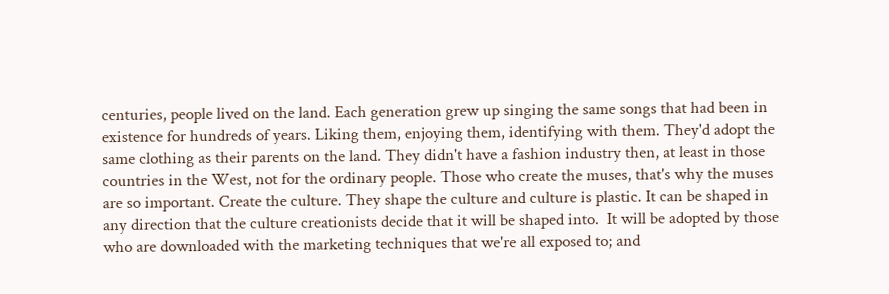centuries, people lived on the land. Each generation grew up singing the same songs that had been in existence for hundreds of years. Liking them, enjoying them, identifying with them. They'd adopt the same clothing as their parents on the land. They didn't have a fashion industry then, at least in those countries in the West, not for the ordinary people. Those who create the muses, that's why the muses are so important. Create the culture. They shape the culture and culture is plastic. It can be shaped in any direction that the culture creationists decide that it will be shaped into.  It will be adopted by those who are downloaded with the marketing techniques that we're all exposed to; and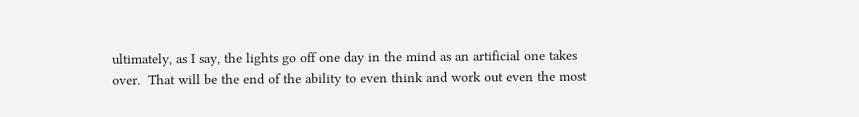ultimately, as I say, the lights go off one day in the mind as an artificial one takes over.  That will be the end of the ability to even think and work out even the most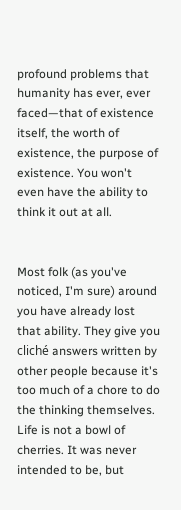profound problems that humanity has ever, ever faced—that of existence itself, the worth of existence, the purpose of existence. You won't even have the ability to think it out at all.


Most folk (as you've noticed, I'm sure) around you have already lost that ability. They give you cliché answers written by other people because it's too much of a chore to do the thinking themselves. Life is not a bowl of cherries. It was never intended to be, but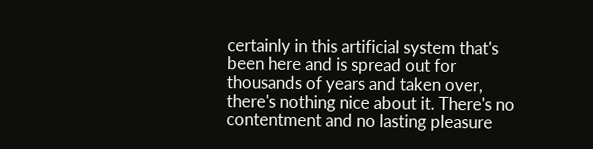certainly in this artificial system that's been here and is spread out for thousands of years and taken over, there's nothing nice about it. There's no contentment and no lasting pleasure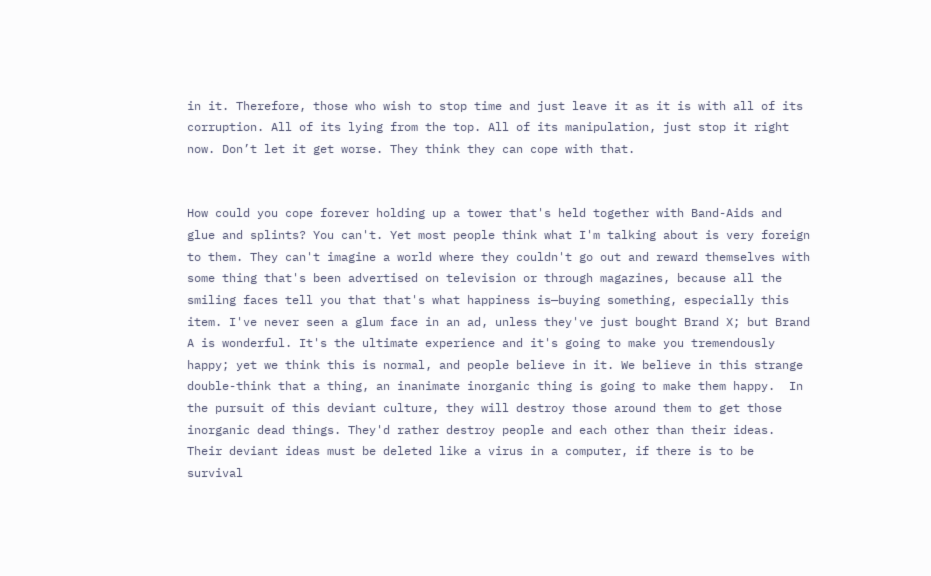in it. Therefore, those who wish to stop time and just leave it as it is with all of its corruption. All of its lying from the top. All of its manipulation, just stop it right now. Don’t let it get worse. They think they can cope with that.


How could you cope forever holding up a tower that's held together with Band-Aids and glue and splints? You can't. Yet most people think what I'm talking about is very foreign to them. They can't imagine a world where they couldn't go out and reward themselves with some thing that's been advertised on television or through magazines, because all the smiling faces tell you that that's what happiness is—buying something, especially this item. I've never seen a glum face in an ad, unless they've just bought Brand X; but Brand A is wonderful. It's the ultimate experience and it's going to make you tremendously happy; yet we think this is normal, and people believe in it. We believe in this strange double-think that a thing, an inanimate inorganic thing is going to make them happy.  In the pursuit of this deviant culture, they will destroy those around them to get those inorganic dead things. They'd rather destroy people and each other than their ideas. Their deviant ideas must be deleted like a virus in a computer, if there is to be survival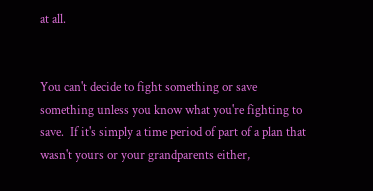at all.


You can't decide to fight something or save something unless you know what you're fighting to save.  If it's simply a time period of part of a plan that wasn't yours or your grandparents either,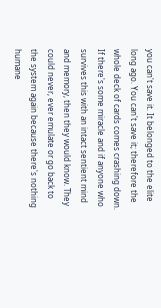you can't save it. It belonged to the elite long ago. You can't save it; therefore the whole deck of cards comes crashing down. If there's some miracle and if anyone who survives this with an intact sentient mind and memory, then they would know. They could never, ever emulate or go back to the system again because there's nothing humane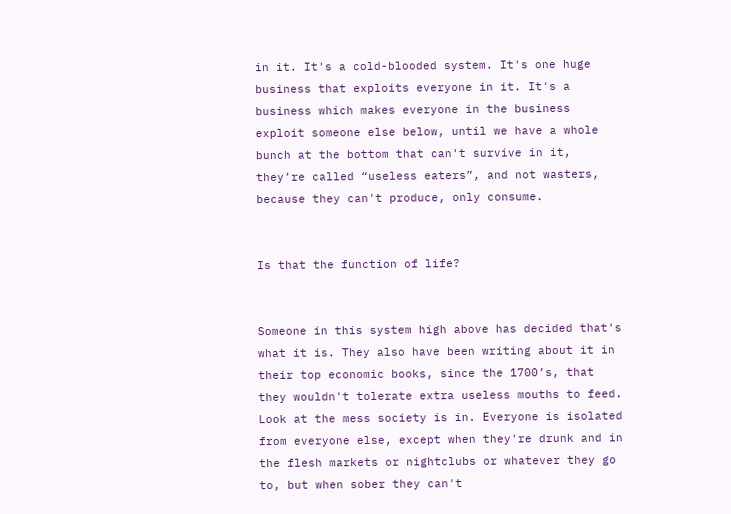in it. It's a cold-blooded system. It's one huge business that exploits everyone in it. It's a business which makes everyone in the business exploit someone else below, until we have a whole bunch at the bottom that can't survive in it, they’re called “useless eaters”, and not wasters, because they can't produce, only consume.


Is that the function of life?


Someone in this system high above has decided that's what it is. They also have been writing about it in their top economic books, since the 1700’s, that they wouldn't tolerate extra useless mouths to feed. Look at the mess society is in. Everyone is isolated from everyone else, except when they're drunk and in the flesh markets or nightclubs or whatever they go to, but when sober they can't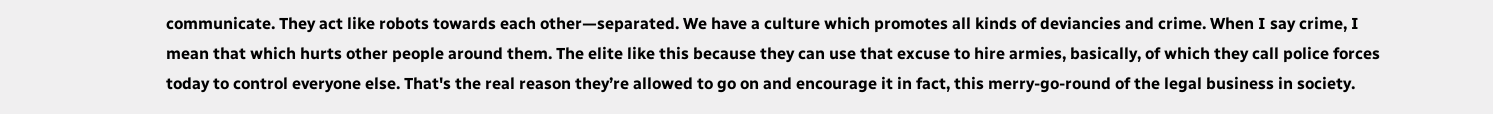communicate. They act like robots towards each other—separated. We have a culture which promotes all kinds of deviancies and crime. When I say crime, I mean that which hurts other people around them. The elite like this because they can use that excuse to hire armies, basically, of which they call police forces today to control everyone else. That's the real reason they’re allowed to go on and encourage it in fact, this merry-go-round of the legal business in society.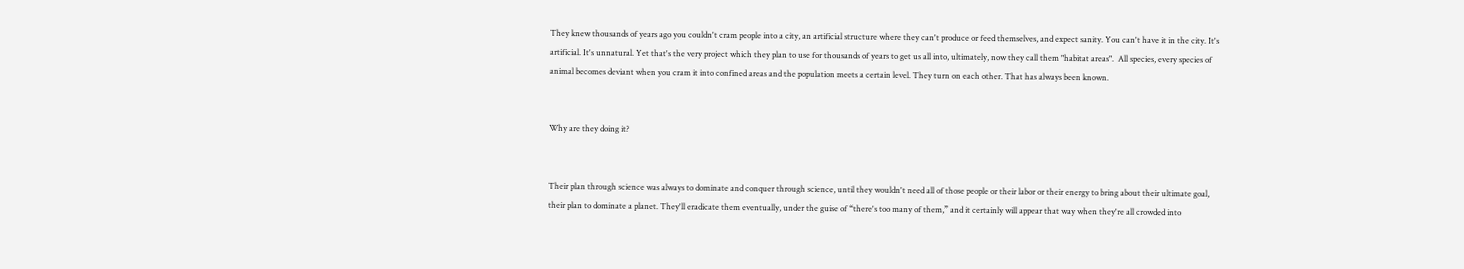They knew thousands of years ago you couldn't cram people into a city, an artificial structure where they can't produce or feed themselves, and expect sanity. You can't have it in the city. It's artificial. It's unnatural. Yet that's the very project which they plan to use for thousands of years to get us all into, ultimately, now they call them "habitat areas".  All species, every species of animal becomes deviant when you cram it into confined areas and the population meets a certain level. They turn on each other. That has always been known.


Why are they doing it?


Their plan through science was always to dominate and conquer through science, until they wouldn't need all of those people or their labor or their energy to bring about their ultimate goal, their plan to dominate a planet. They'll eradicate them eventually, under the guise of “there's too many of them,” and it certainly will appear that way when they're all crowded into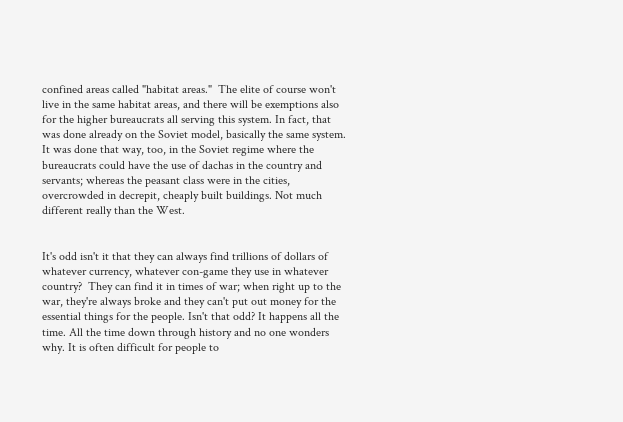confined areas called "habitat areas."  The elite of course won't live in the same habitat areas, and there will be exemptions also for the higher bureaucrats all serving this system. In fact, that was done already on the Soviet model, basically the same system. It was done that way, too, in the Soviet regime where the bureaucrats could have the use of dachas in the country and servants; whereas the peasant class were in the cities, overcrowded in decrepit, cheaply built buildings. Not much different really than the West.


It's odd isn't it that they can always find trillions of dollars of whatever currency, whatever con-game they use in whatever country?  They can find it in times of war; when right up to the war, they're always broke and they can't put out money for the essential things for the people. Isn't that odd? It happens all the time. All the time down through history and no one wonders why. It is often difficult for people to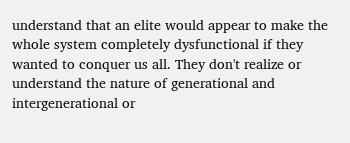understand that an elite would appear to make the whole system completely dysfunctional if they wanted to conquer us all. They don't realize or understand the nature of generational and intergenerational or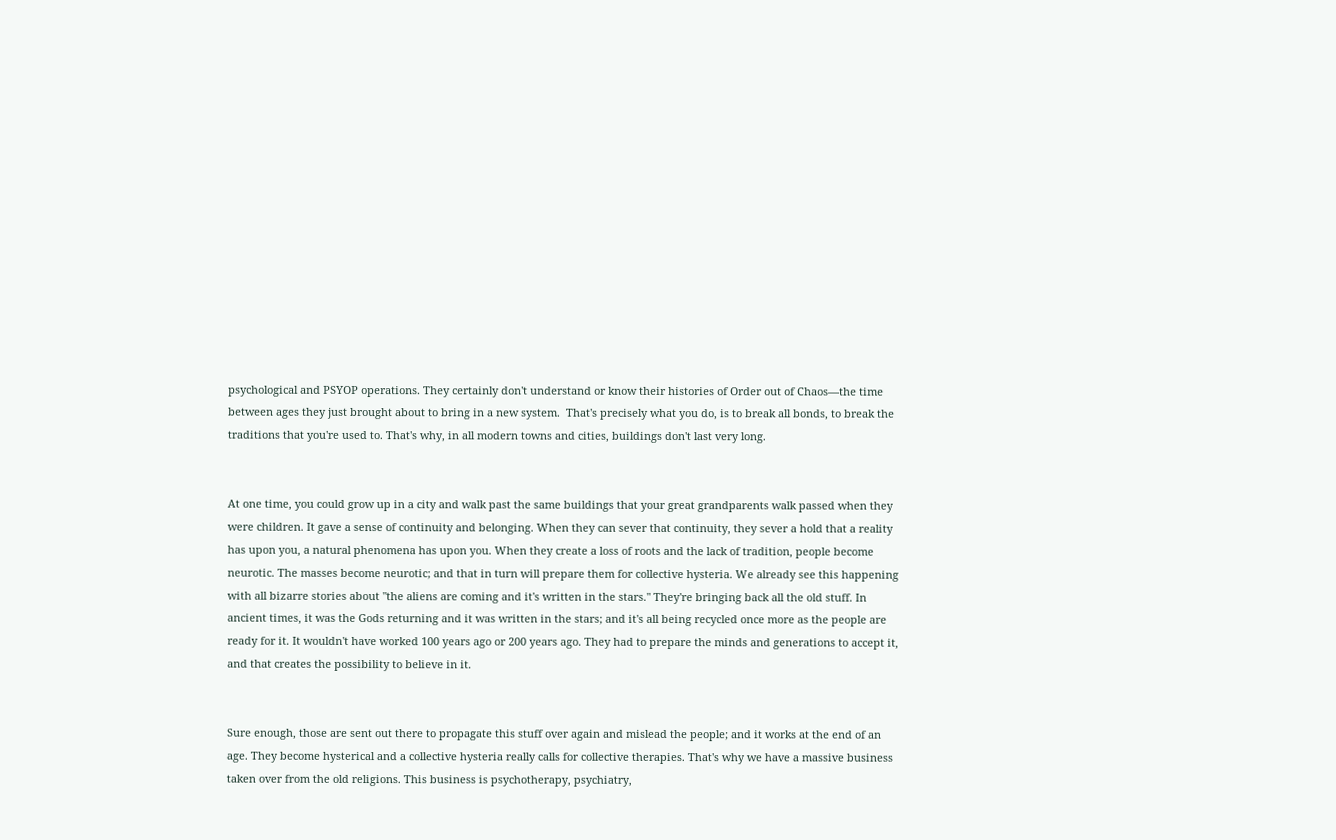psychological and PSYOP operations. They certainly don't understand or know their histories of Order out of Chaos—the time between ages they just brought about to bring in a new system.  That's precisely what you do, is to break all bonds, to break the traditions that you're used to. That's why, in all modern towns and cities, buildings don't last very long.


At one time, you could grow up in a city and walk past the same buildings that your great grandparents walk passed when they were children. It gave a sense of continuity and belonging. When they can sever that continuity, they sever a hold that a reality has upon you, a natural phenomena has upon you. When they create a loss of roots and the lack of tradition, people become neurotic. The masses become neurotic; and that in turn will prepare them for collective hysteria. We already see this happening with all bizarre stories about "the aliens are coming and it's written in the stars." They're bringing back all the old stuff. In ancient times, it was the Gods returning and it was written in the stars; and it's all being recycled once more as the people are ready for it. It wouldn't have worked 100 years ago or 200 years ago. They had to prepare the minds and generations to accept it, and that creates the possibility to believe in it.


Sure enough, those are sent out there to propagate this stuff over again and mislead the people; and it works at the end of an age. They become hysterical and a collective hysteria really calls for collective therapies. That's why we have a massive business taken over from the old religions. This business is psychotherapy, psychiatry,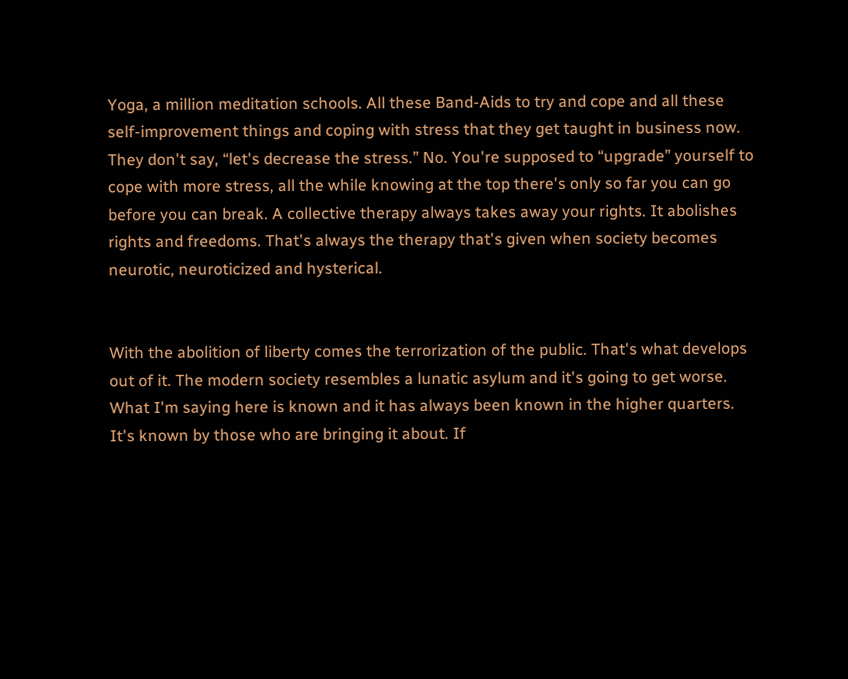Yoga, a million meditation schools. All these Band-Aids to try and cope and all these self-improvement things and coping with stress that they get taught in business now. They don't say, “let's decrease the stress.” No. You're supposed to “upgrade” yourself to cope with more stress, all the while knowing at the top there's only so far you can go before you can break. A collective therapy always takes away your rights. It abolishes rights and freedoms. That's always the therapy that's given when society becomes neurotic, neuroticized and hysterical.


With the abolition of liberty comes the terrorization of the public. That's what develops out of it. The modern society resembles a lunatic asylum and it's going to get worse. What I'm saying here is known and it has always been known in the higher quarters. It's known by those who are bringing it about. If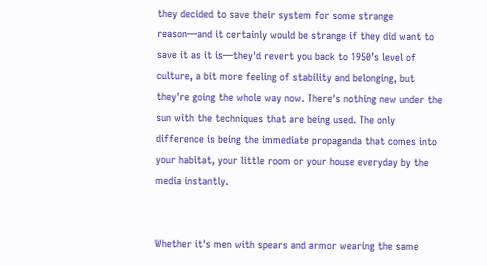they decided to save their system for some strange reason—and it certainly would be strange if they did want to save it as it is—they'd revert you back to 1950’s level of culture, a bit more feeling of stability and belonging, but they're going the whole way now. There's nothing new under the sun with the techniques that are being used. The only difference is being the immediate propaganda that comes into your habitat, your little room or your house everyday by the media instantly.


Whether it's men with spears and armor wearing the same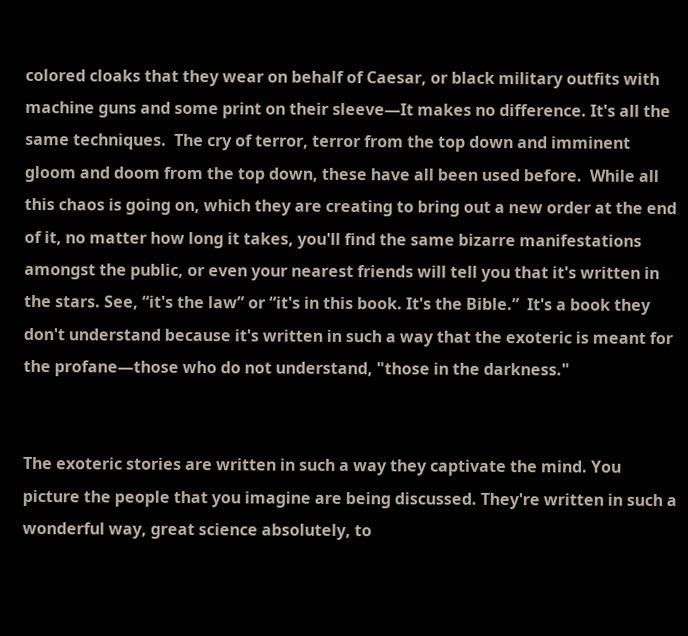colored cloaks that they wear on behalf of Caesar, or black military outfits with machine guns and some print on their sleeve—It makes no difference. It's all the same techniques.  The cry of terror, terror from the top down and imminent gloom and doom from the top down, these have all been used before.  While all this chaos is going on, which they are creating to bring out a new order at the end of it, no matter how long it takes, you'll find the same bizarre manifestations amongst the public, or even your nearest friends will tell you that it's written in the stars. See, “it's the law” or “it's in this book. It's the Bible.”  It's a book they don't understand because it's written in such a way that the exoteric is meant for the profane—those who do not understand, "those in the darkness."


The exoteric stories are written in such a way they captivate the mind. You picture the people that you imagine are being discussed. They're written in such a wonderful way, great science absolutely, to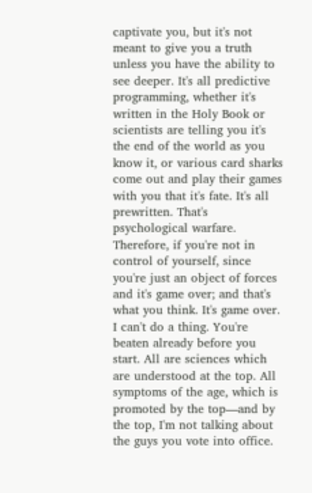captivate you, but it's not meant to give you a truth unless you have the ability to see deeper. It's all predictive programming, whether it's written in the Holy Book or scientists are telling you it's the end of the world as you know it, or various card sharks come out and play their games with you that it's fate. It's all prewritten. That's psychological warfare. Therefore, if you're not in control of yourself, since you're just an object of forces and it's game over; and that's what you think. It's game over. I can't do a thing. You're beaten already before you start. All are sciences which are understood at the top. All symptoms of the age, which is promoted by the top—and by the top, I'm not talking about the guys you vote into office.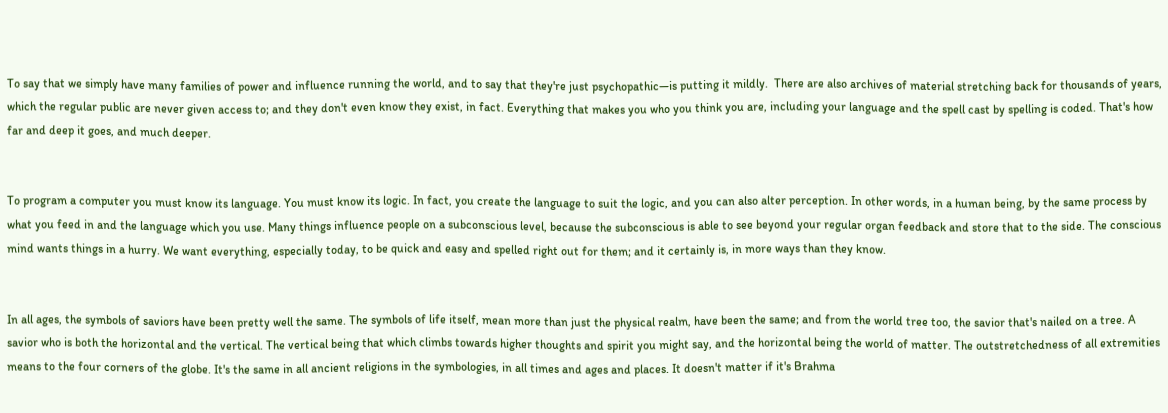To say that we simply have many families of power and influence running the world, and to say that they're just psychopathic—is putting it mildly.  There are also archives of material stretching back for thousands of years, which the regular public are never given access to; and they don't even know they exist, in fact. Everything that makes you who you think you are, including your language and the spell cast by spelling is coded. That's how far and deep it goes, and much deeper.


To program a computer you must know its language. You must know its logic. In fact, you create the language to suit the logic, and you can also alter perception. In other words, in a human being, by the same process by what you feed in and the language which you use. Many things influence people on a subconscious level, because the subconscious is able to see beyond your regular organ feedback and store that to the side. The conscious mind wants things in a hurry. We want everything, especially today, to be quick and easy and spelled right out for them; and it certainly is, in more ways than they know.


In all ages, the symbols of saviors have been pretty well the same. The symbols of life itself, mean more than just the physical realm, have been the same; and from the world tree too, the savior that's nailed on a tree. A savior who is both the horizontal and the vertical. The vertical being that which climbs towards higher thoughts and spirit you might say, and the horizontal being the world of matter. The outstretchedness of all extremities means to the four corners of the globe. It's the same in all ancient religions in the symbologies, in all times and ages and places. It doesn't matter if it's Brahma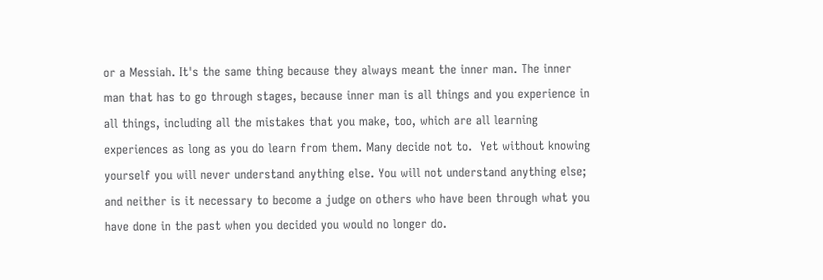or a Messiah. It's the same thing because they always meant the inner man. The inner man that has to go through stages, because inner man is all things and you experience in all things, including all the mistakes that you make, too, which are all learning experiences as long as you do learn from them. Many decide not to.  Yet without knowing yourself you will never understand anything else. You will not understand anything else; and neither is it necessary to become a judge on others who have been through what you have done in the past when you decided you would no longer do.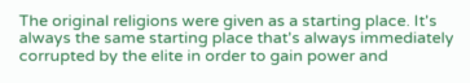The original religions were given as a starting place. It's always the same starting place that's always immediately corrupted by the elite in order to gain power and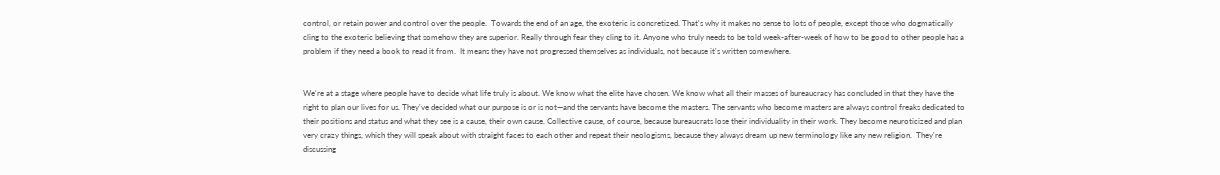control, or retain power and control over the people.  Towards the end of an age, the exoteric is concretized. That's why it makes no sense to lots of people, except those who dogmatically cling to the exoteric believing that somehow they are superior. Really through fear they cling to it. Anyone who truly needs to be told week-after-week of how to be good to other people has a problem if they need a book to read it from.  It means they have not progressed themselves as individuals, not because it's written somewhere.


We're at a stage where people have to decide what life truly is about. We know what the elite have chosen. We know what all their masses of bureaucracy has concluded in that they have the right to plan our lives for us. They've decided what our purpose is or is not—and the servants have become the masters. The servants who become masters are always control freaks dedicated to their positions and status and what they see is a cause, their own cause. Collective cause, of course, because bureaucrats lose their individuality in their work. They become neuroticized and plan very crazy things, which they will speak about with straight faces to each other and repeat their neologisms, because they always dream up new terminology like any new religion.  They're discussing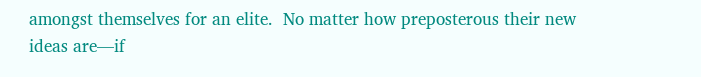amongst themselves for an elite.  No matter how preposterous their new ideas are—if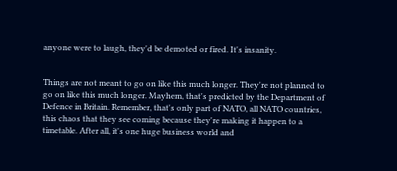anyone were to laugh, they'd be demoted or fired. It's insanity.


Things are not meant to go on like this much longer. They're not planned to go on like this much longer. Mayhem, that's predicted by the Department of Defence in Britain. Remember, that's only part of NATO, all NATO countries, this chaos that they see coming because they're making it happen to a timetable. After all, it's one huge business world and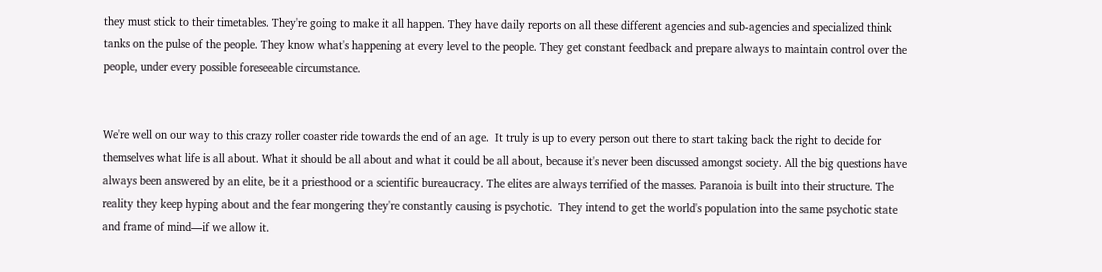they must stick to their timetables. They're going to make it all happen. They have daily reports on all these different agencies and sub-agencies and specialized think tanks on the pulse of the people. They know what's happening at every level to the people. They get constant feedback and prepare always to maintain control over the people, under every possible foreseeable circumstance.


We're well on our way to this crazy roller coaster ride towards the end of an age.  It truly is up to every person out there to start taking back the right to decide for themselves what life is all about. What it should be all about and what it could be all about, because it's never been discussed amongst society. All the big questions have always been answered by an elite, be it a priesthood or a scientific bureaucracy. The elites are always terrified of the masses. Paranoia is built into their structure. The reality they keep hyping about and the fear mongering they're constantly causing is psychotic.  They intend to get the world's population into the same psychotic state and frame of mind—if we allow it.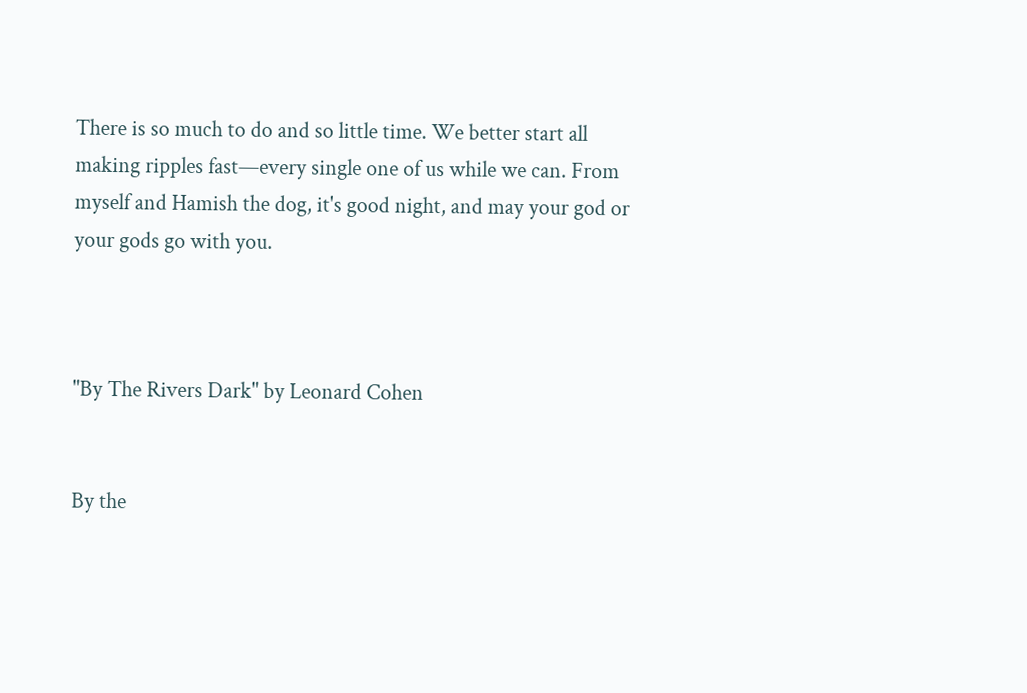There is so much to do and so little time. We better start all making ripples fast—every single one of us while we can. From myself and Hamish the dog, it's good night, and may your god or your gods go with you.



"By The Rivers Dark" by Leonard Cohen


By the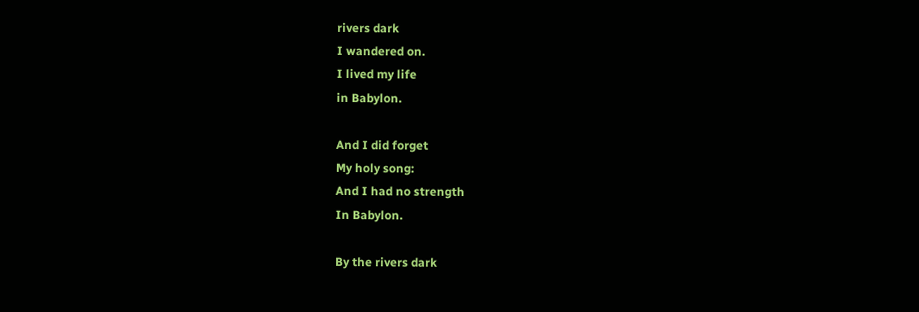rivers dark
I wandered on.
I lived my life
in Babylon.

And I did forget
My holy song:
And I had no strength
In Babylon.

By the rivers dark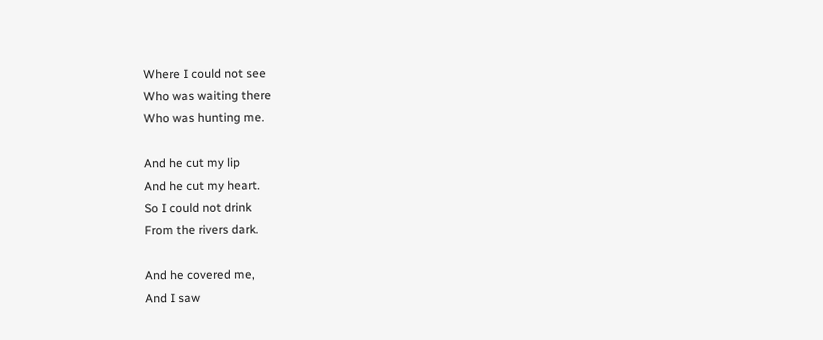Where I could not see
Who was waiting there
Who was hunting me.

And he cut my lip
And he cut my heart.
So I could not drink
From the rivers dark.

And he covered me,
And I saw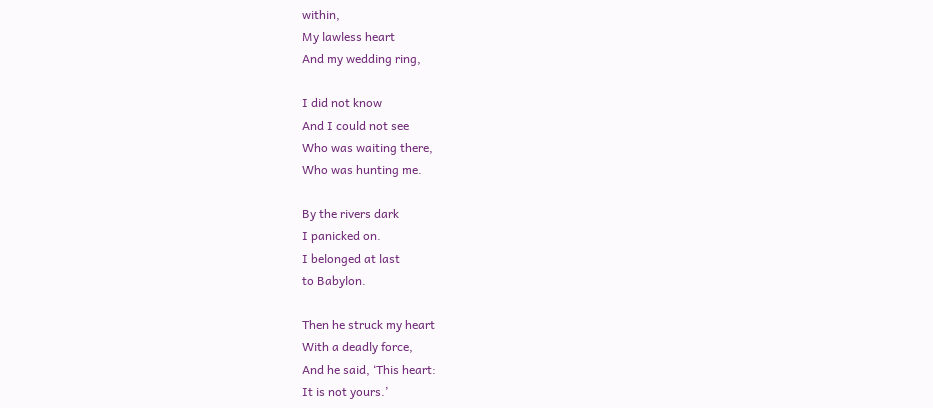within,
My lawless heart
And my wedding ring,

I did not know
And I could not see
Who was waiting there,
Who was hunting me.

By the rivers dark
I panicked on.
I belonged at last
to Babylon.

Then he struck my heart
With a deadly force,
And he said, ‘This heart:
It is not yours.’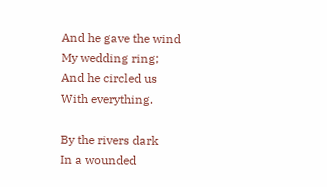And he gave the wind
My wedding ring;
And he circled us
With everything.

By the rivers dark
In a wounded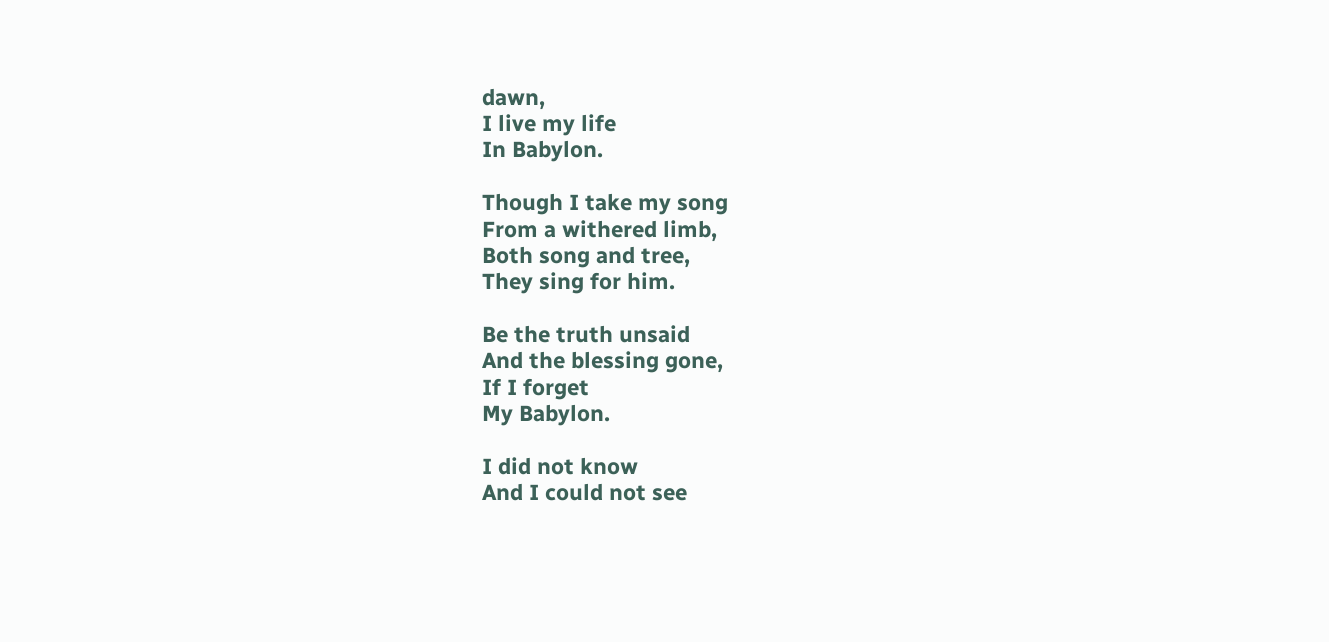dawn,
I live my life
In Babylon.

Though I take my song
From a withered limb,
Both song and tree,
They sing for him.

Be the truth unsaid
And the blessing gone,
If I forget
My Babylon.

I did not know
And I could not see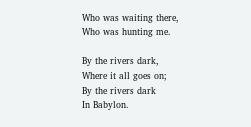Who was waiting there,
Who was hunting me.

By the rivers dark,
Where it all goes on;
By the rivers dark
In Babylon.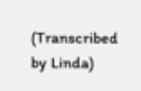(Transcribed by Linda)